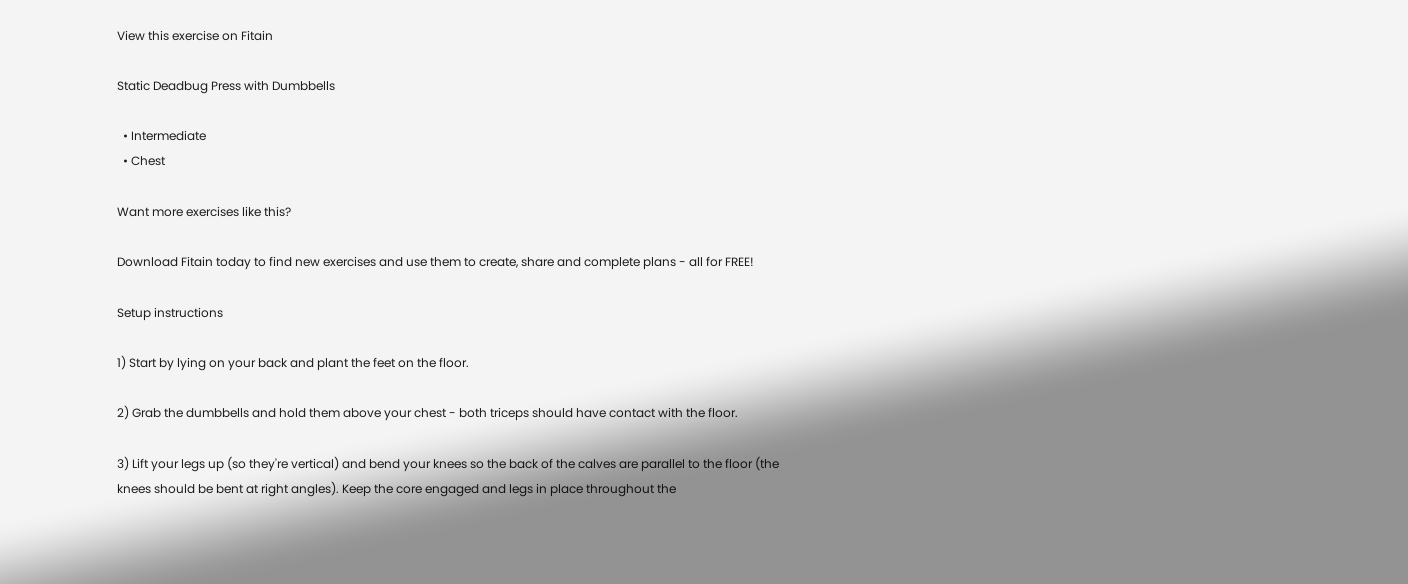View this exercise on Fitain

Static Deadbug Press with Dumbbells

  • Intermediate
  • Chest

Want more exercises like this?

Download Fitain today to find new exercises and use them to create, share and complete plans - all for FREE!

Setup instructions

1) Start by lying on your back and plant the feet on the floor.

2) Grab the dumbbells and hold them above your chest - both triceps should have contact with the floor.

3) Lift your legs up (so they're vertical) and bend your knees so the back of the calves are parallel to the floor (the knees should be bent at right angles). Keep the core engaged and legs in place throughout the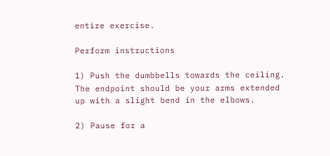entire exercise.

Perform instructions

1) Push the dumbbells towards the ceiling. The endpoint should be your arms extended up with a slight bend in the elbows.

2) Pause for a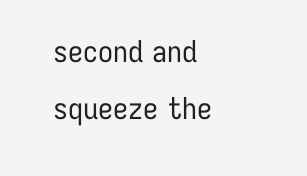second and squeeze the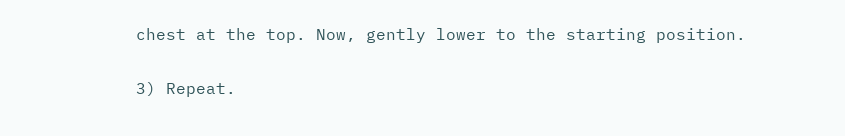chest at the top. Now, gently lower to the starting position.

3) Repeat.